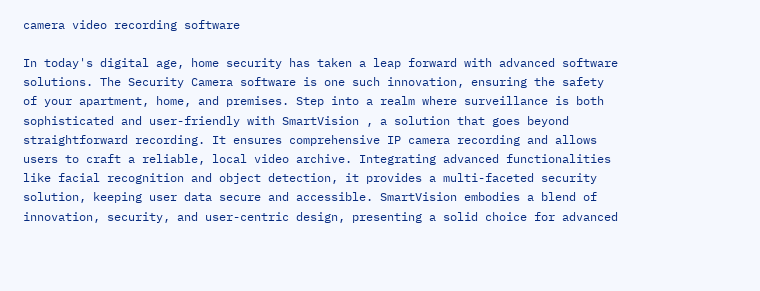camera video recording software

In today's digital age, home security has taken a leap forward with advanced software solutions. The Security Camera software is one such innovation, ensuring the safety of your apartment, home, and premises. Step into a realm where surveillance is both sophisticated and user-friendly with SmartVision , a solution that goes beyond straightforward recording. It ensures comprehensive IP camera recording and allows users to craft a reliable, local video archive. Integrating advanced functionalities like facial recognition and object detection, it provides a multi-faceted security solution, keeping user data secure and accessible. SmartVision embodies a blend of innovation, security, and user-centric design, presenting a solid choice for advanced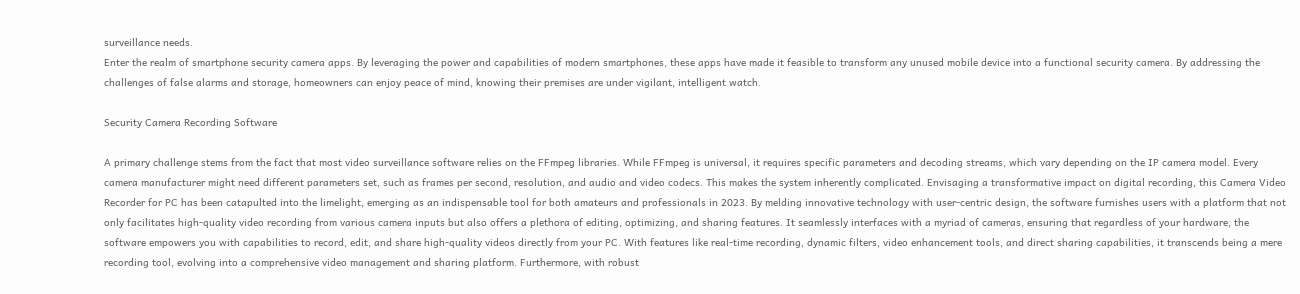surveillance needs.
Enter the realm of smartphone security camera apps. By leveraging the power and capabilities of modern smartphones, these apps have made it feasible to transform any unused mobile device into a functional security camera. By addressing the challenges of false alarms and storage, homeowners can enjoy peace of mind, knowing their premises are under vigilant, intelligent watch.

Security Camera Recording Software

A primary challenge stems from the fact that most video surveillance software relies on the FFmpeg libraries. While FFmpeg is universal, it requires specific parameters and decoding streams, which vary depending on the IP camera model. Every camera manufacturer might need different parameters set, such as frames per second, resolution, and audio and video codecs. This makes the system inherently complicated. Envisaging a transformative impact on digital recording, this Camera Video Recorder for PC has been catapulted into the limelight, emerging as an indispensable tool for both amateurs and professionals in 2023. By melding innovative technology with user-centric design, the software furnishes users with a platform that not only facilitates high-quality video recording from various camera inputs but also offers a plethora of editing, optimizing, and sharing features. It seamlessly interfaces with a myriad of cameras, ensuring that regardless of your hardware, the software empowers you with capabilities to record, edit, and share high-quality videos directly from your PC. With features like real-time recording, dynamic filters, video enhancement tools, and direct sharing capabilities, it transcends being a mere recording tool, evolving into a comprehensive video management and sharing platform. Furthermore, with robust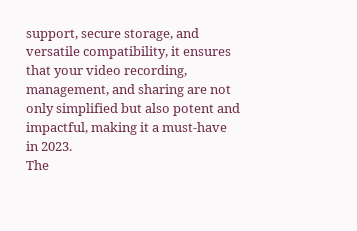support, secure storage, and versatile compatibility, it ensures that your video recording, management, and sharing are not only simplified but also potent and impactful, making it a must-have in 2023.
The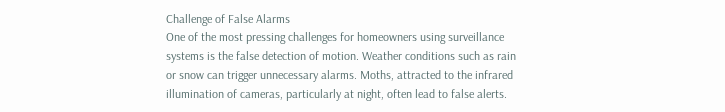Challenge of False Alarms
One of the most pressing challenges for homeowners using surveillance systems is the false detection of motion. Weather conditions such as rain or snow can trigger unnecessary alarms. Moths, attracted to the infrared illumination of cameras, particularly at night, often lead to false alerts.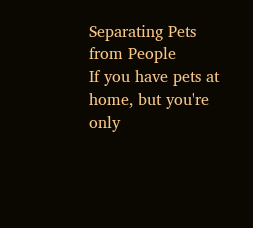Separating Pets from People
If you have pets at home, but you're only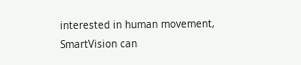interested in human movement, SmartVision can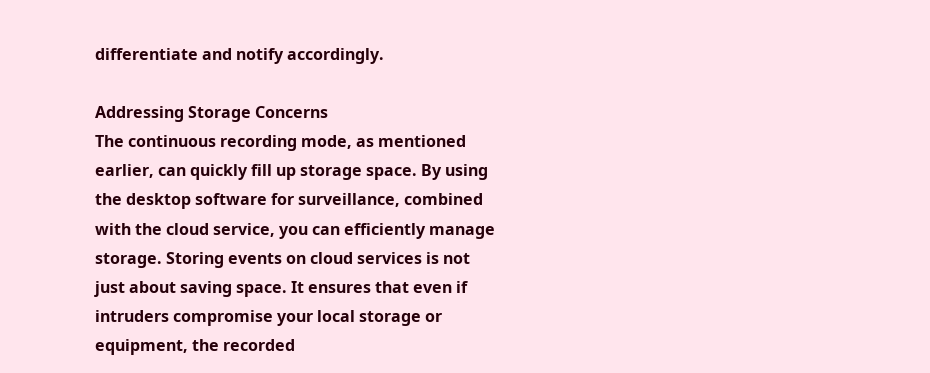differentiate and notify accordingly.

Addressing Storage Concerns
The continuous recording mode, as mentioned earlier, can quickly fill up storage space. By using the desktop software for surveillance, combined with the cloud service, you can efficiently manage storage. Storing events on cloud services is not just about saving space. It ensures that even if intruders compromise your local storage or equipment, the recorded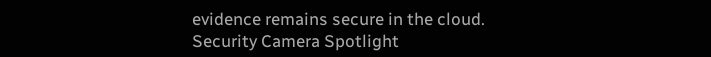evidence remains secure in the cloud.
Security Camera Spotlight